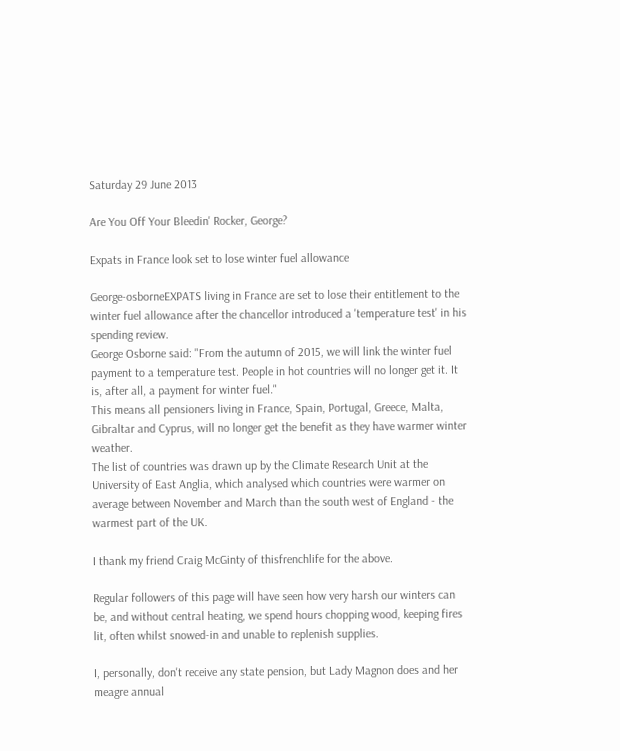Saturday 29 June 2013

Are You Off Your Bleedin' Rocker, George?

Expats in France look set to lose winter fuel allowance

George-osborneEXPATS living in France are set to lose their entitlement to the winter fuel allowance after the chancellor introduced a 'temperature test' in his spending review.
George Osborne said: "From the autumn of 2015, we will link the winter fuel payment to a temperature test. People in hot countries will no longer get it. It is, after all, a payment for winter fuel."
This means all pensioners living in France, Spain, Portugal, Greece, Malta, Gibraltar and Cyprus, will no longer get the benefit as they have warmer winter weather.
The list of countries was drawn up by the Climate Research Unit at the University of East Anglia, which analysed which countries were warmer on average between November and March than the south west of England - the warmest part of the UK.

I thank my friend Craig McGinty of thisfrenchlife for the above.

Regular followers of this page will have seen how very harsh our winters can be, and without central heating, we spend hours chopping wood, keeping fires lit, often whilst snowed-in and unable to replenish supplies.

I, personally, don't receive any state pension, but Lady Magnon does and her meagre annual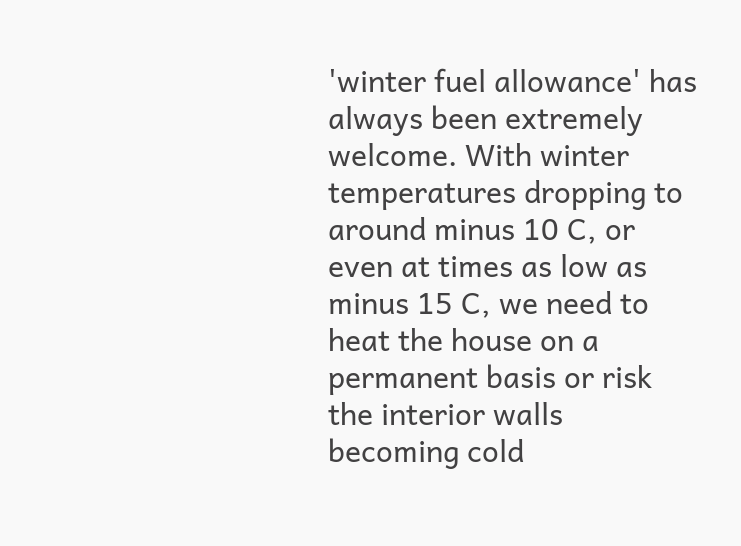'winter fuel allowance' has always been extremely welcome. With winter temperatures dropping to around minus 10 C, or even at times as low as minus 15 C, we need to heat the house on a permanent basis or risk the interior walls becoming cold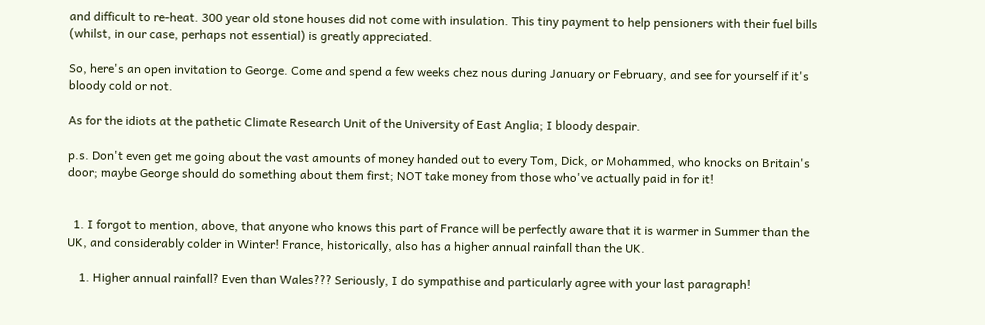and difficult to re-heat. 300 year old stone houses did not come with insulation. This tiny payment to help pensioners with their fuel bills (whilst, in our case, perhaps not essential) is greatly appreciated.

So, here's an open invitation to George. Come and spend a few weeks chez nous during January or February, and see for yourself if it's bloody cold or not.

As for the idiots at the pathetic Climate Research Unit of the University of East Anglia; I bloody despair.

p.s. Don't even get me going about the vast amounts of money handed out to every Tom, Dick, or Mohammed, who knocks on Britain's door; maybe George should do something about them first; NOT take money from those who've actually paid in for it!


  1. I forgot to mention, above, that anyone who knows this part of France will be perfectly aware that it is warmer in Summer than the UK, and considerably colder in Winter! France, historically, also has a higher annual rainfall than the UK.

    1. Higher annual rainfall? Even than Wales??? Seriously, I do sympathise and particularly agree with your last paragraph!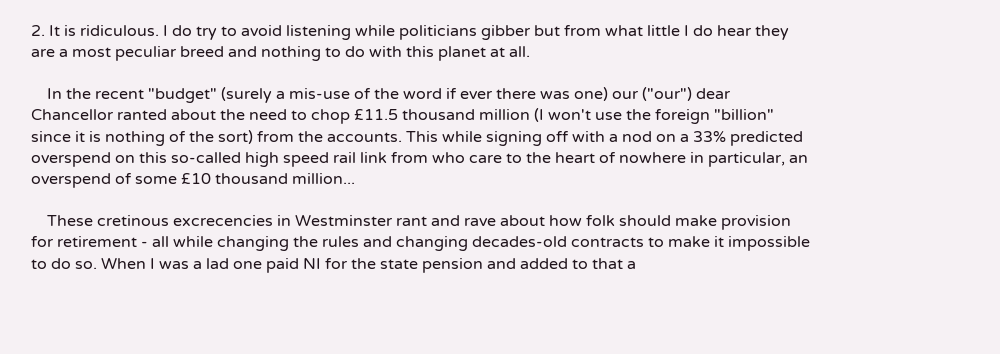2. It is ridiculous. I do try to avoid listening while politicians gibber but from what little I do hear they are a most peculiar breed and nothing to do with this planet at all.

    In the recent "budget" (surely a mis-use of the word if ever there was one) our ("our") dear Chancellor ranted about the need to chop £11.5 thousand million (I won't use the foreign "billion" since it is nothing of the sort) from the accounts. This while signing off with a nod on a 33% predicted overspend on this so-called high speed rail link from who care to the heart of nowhere in particular, an overspend of some £10 thousand million...

    These cretinous excrecencies in Westminster rant and rave about how folk should make provision for retirement - all while changing the rules and changing decades-old contracts to make it impossible to do so. When I was a lad one paid NI for the state pension and added to that a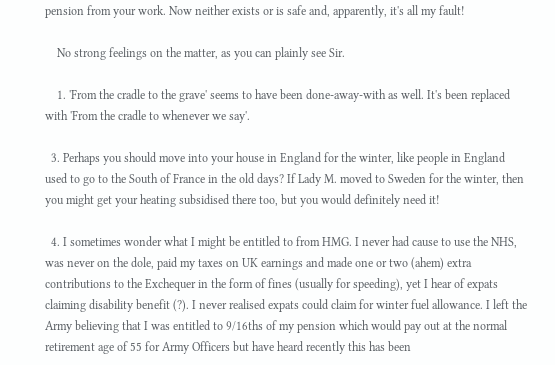pension from your work. Now neither exists or is safe and, apparently, it's all my fault!

    No strong feelings on the matter, as you can plainly see Sir.

    1. 'From the cradle to the grave' seems to have been done-away-with as well. It's been replaced with 'From the cradle to whenever we say'.

  3. Perhaps you should move into your house in England for the winter, like people in England used to go to the South of France in the old days? If Lady M. moved to Sweden for the winter, then you might get your heating subsidised there too, but you would definitely need it!

  4. I sometimes wonder what I might be entitled to from HMG. I never had cause to use the NHS, was never on the dole, paid my taxes on UK earnings and made one or two (ahem) extra contributions to the Exchequer in the form of fines (usually for speeding), yet I hear of expats claiming disability benefit (?). I never realised expats could claim for winter fuel allowance. I left the Army believing that I was entitled to 9/16ths of my pension which would pay out at the normal retirement age of 55 for Army Officers but have heard recently this has been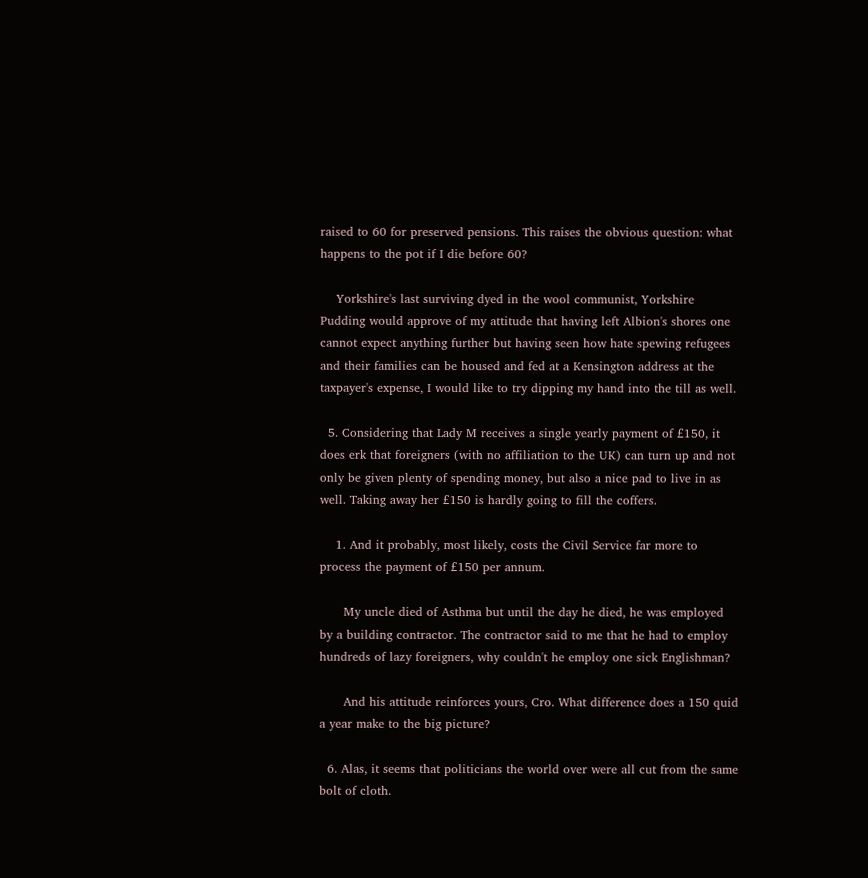raised to 60 for preserved pensions. This raises the obvious question: what happens to the pot if I die before 60?

    Yorkshire's last surviving dyed in the wool communist, Yorkshire Pudding would approve of my attitude that having left Albion's shores one cannot expect anything further but having seen how hate spewing refugees and their families can be housed and fed at a Kensington address at the taxpayer's expense, I would like to try dipping my hand into the till as well.

  5. Considering that Lady M receives a single yearly payment of £150, it does erk that foreigners (with no affiliation to the UK) can turn up and not only be given plenty of spending money, but also a nice pad to live in as well. Taking away her £150 is hardly going to fill the coffers.

    1. And it probably, most likely, costs the Civil Service far more to process the payment of £150 per annum.

      My uncle died of Asthma but until the day he died, he was employed by a building contractor. The contractor said to me that he had to employ hundreds of lazy foreigners, why couldn't he employ one sick Englishman?

      And his attitude reinforces yours, Cro. What difference does a 150 quid a year make to the big picture?

  6. Alas, it seems that politicians the world over were all cut from the same bolt of cloth.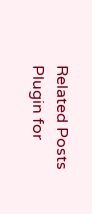Related Posts Plugin for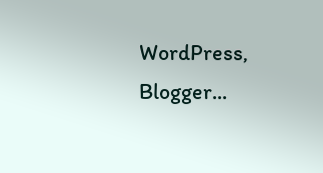WordPress, Blogger...